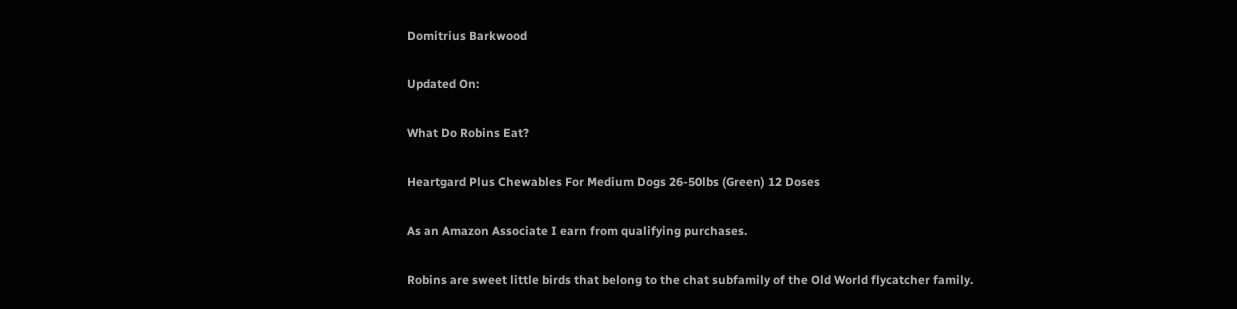Domitrius Barkwood

Updated On:

What Do Robins Eat?

Heartgard Plus Chewables For Medium Dogs 26-50lbs (Green) 12 Doses

As an Amazon Associate I earn from qualifying purchases.

Robins are sweet little birds that belong to the chat subfamily of the Old World flycatcher family.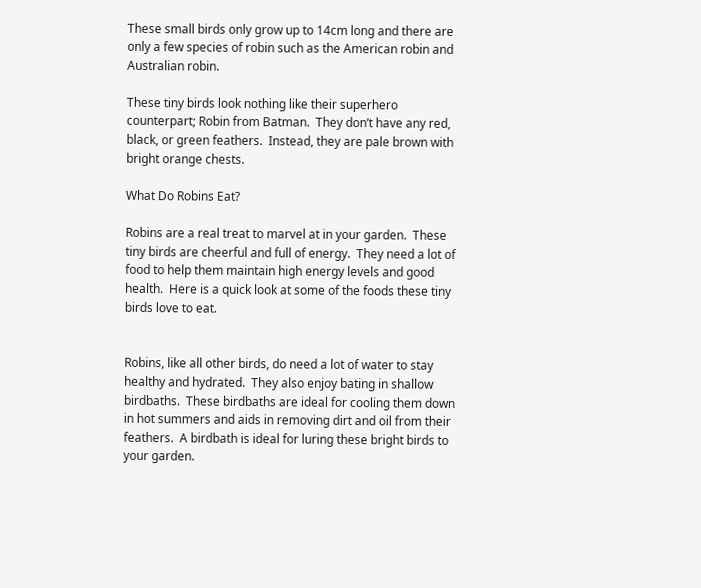These small birds only grow up to 14cm long and there are only a few species of robin such as the American robin and Australian robin.

These tiny birds look nothing like their superhero counterpart; Robin from Batman.  They don’t have any red, black, or green feathers.  Instead, they are pale brown with bright orange chests.

What Do Robins Eat?

Robins are a real treat to marvel at in your garden.  These tiny birds are cheerful and full of energy.  They need a lot of food to help them maintain high energy levels and good health.  Here is a quick look at some of the foods these tiny birds love to eat.


Robins, like all other birds, do need a lot of water to stay healthy and hydrated.  They also enjoy bating in shallow birdbaths.  These birdbaths are ideal for cooling them down in hot summers and aids in removing dirt and oil from their feathers.  A birdbath is ideal for luring these bright birds to your garden.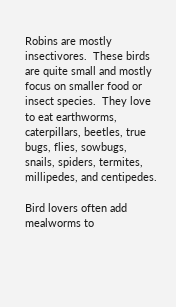Robins are mostly insectivores.  These birds are quite small and mostly focus on smaller food or insect species.  They love to eat earthworms, caterpillars, beetles, true bugs, flies, sowbugs, snails, spiders, termites, millipedes, and centipedes.

Bird lovers often add mealworms to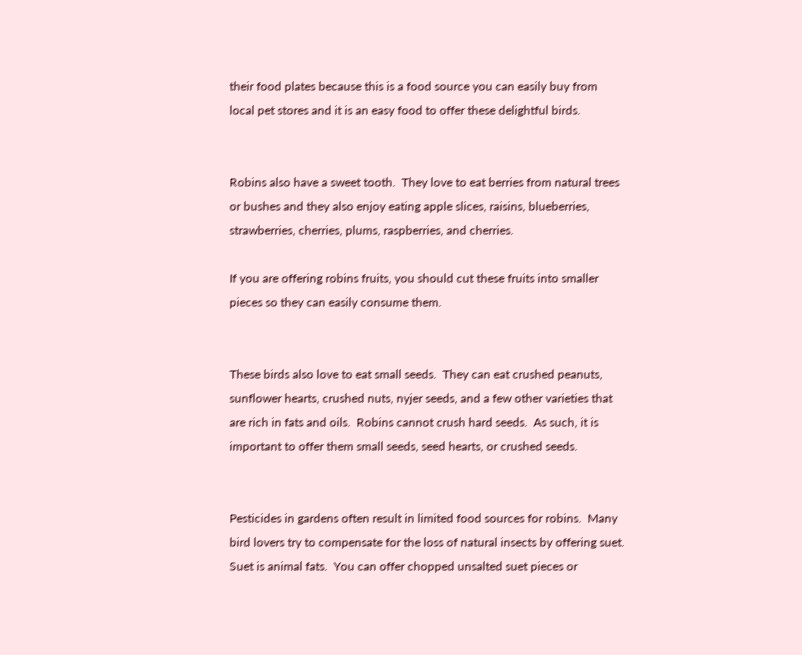their food plates because this is a food source you can easily buy from local pet stores and it is an easy food to offer these delightful birds.


Robins also have a sweet tooth.  They love to eat berries from natural trees or bushes and they also enjoy eating apple slices, raisins, blueberries, strawberries, cherries, plums, raspberries, and cherries.

If you are offering robins fruits, you should cut these fruits into smaller pieces so they can easily consume them.


These birds also love to eat small seeds.  They can eat crushed peanuts, sunflower hearts, crushed nuts, nyjer seeds, and a few other varieties that are rich in fats and oils.  Robins cannot crush hard seeds.  As such, it is important to offer them small seeds, seed hearts, or crushed seeds.


Pesticides in gardens often result in limited food sources for robins.  Many bird lovers try to compensate for the loss of natural insects by offering suet.  Suet is animal fats.  You can offer chopped unsalted suet pieces or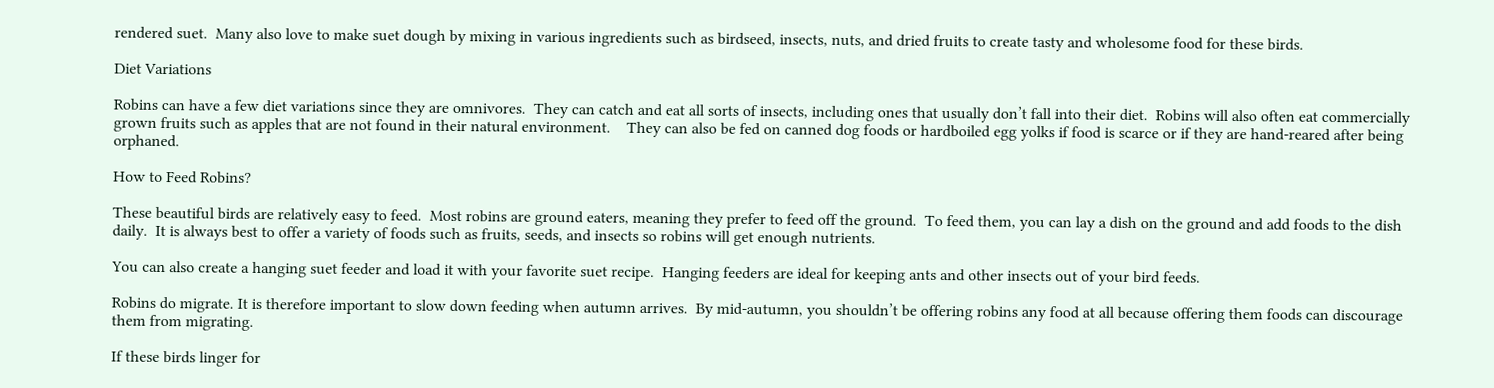rendered suet.  Many also love to make suet dough by mixing in various ingredients such as birdseed, insects, nuts, and dried fruits to create tasty and wholesome food for these birds.

Diet Variations

Robins can have a few diet variations since they are omnivores.  They can catch and eat all sorts of insects, including ones that usually don’t fall into their diet.  Robins will also often eat commercially grown fruits such as apples that are not found in their natural environment.    They can also be fed on canned dog foods or hardboiled egg yolks if food is scarce or if they are hand-reared after being orphaned.

How to Feed Robins?

These beautiful birds are relatively easy to feed.  Most robins are ground eaters, meaning they prefer to feed off the ground.  To feed them, you can lay a dish on the ground and add foods to the dish daily.  It is always best to offer a variety of foods such as fruits, seeds, and insects so robins will get enough nutrients.

You can also create a hanging suet feeder and load it with your favorite suet recipe.  Hanging feeders are ideal for keeping ants and other insects out of your bird feeds.

Robins do migrate. It is therefore important to slow down feeding when autumn arrives.  By mid-autumn, you shouldn’t be offering robins any food at all because offering them foods can discourage them from migrating.

If these birds linger for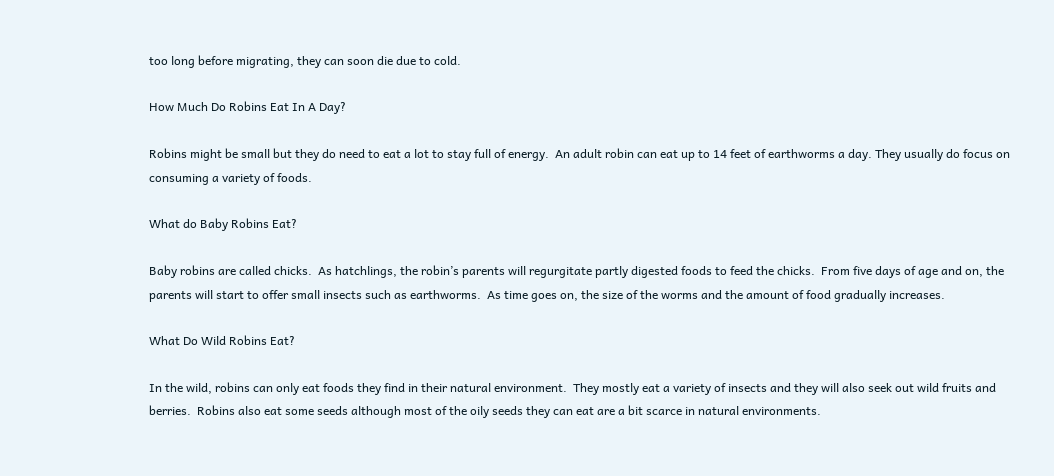too long before migrating, they can soon die due to cold.

How Much Do Robins Eat In A Day?

Robins might be small but they do need to eat a lot to stay full of energy.  An adult robin can eat up to 14 feet of earthworms a day. They usually do focus on consuming a variety of foods.

What do Baby Robins Eat?

Baby robins are called chicks.  As hatchlings, the robin’s parents will regurgitate partly digested foods to feed the chicks.  From five days of age and on, the parents will start to offer small insects such as earthworms.  As time goes on, the size of the worms and the amount of food gradually increases.

What Do Wild Robins Eat?

In the wild, robins can only eat foods they find in their natural environment.  They mostly eat a variety of insects and they will also seek out wild fruits and berries.  Robins also eat some seeds although most of the oily seeds they can eat are a bit scarce in natural environments.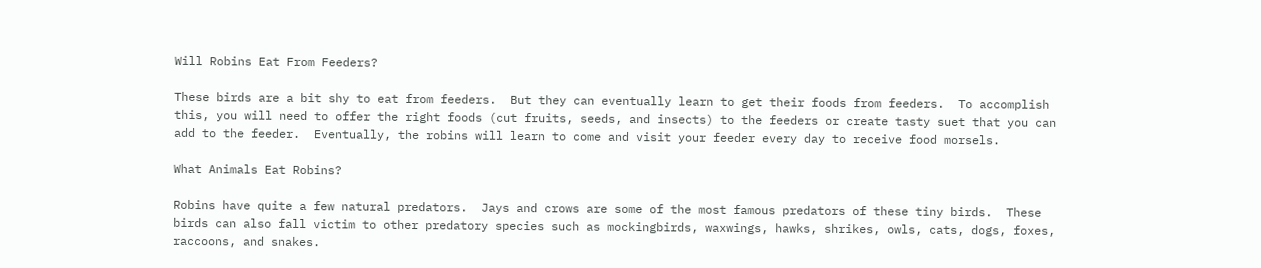Will Robins Eat From Feeders?

These birds are a bit shy to eat from feeders.  But they can eventually learn to get their foods from feeders.  To accomplish this, you will need to offer the right foods (cut fruits, seeds, and insects) to the feeders or create tasty suet that you can add to the feeder.  Eventually, the robins will learn to come and visit your feeder every day to receive food morsels.

What Animals Eat Robins?

Robins have quite a few natural predators.  Jays and crows are some of the most famous predators of these tiny birds.  These birds can also fall victim to other predatory species such as mockingbirds, waxwings, hawks, shrikes, owls, cats, dogs, foxes, raccoons, and snakes.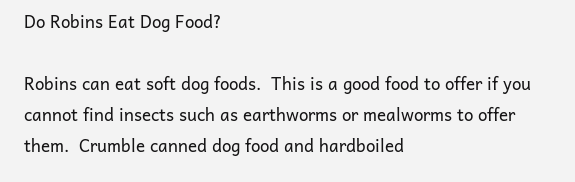Do Robins Eat Dog Food?

Robins can eat soft dog foods.  This is a good food to offer if you cannot find insects such as earthworms or mealworms to offer them.  Crumble canned dog food and hardboiled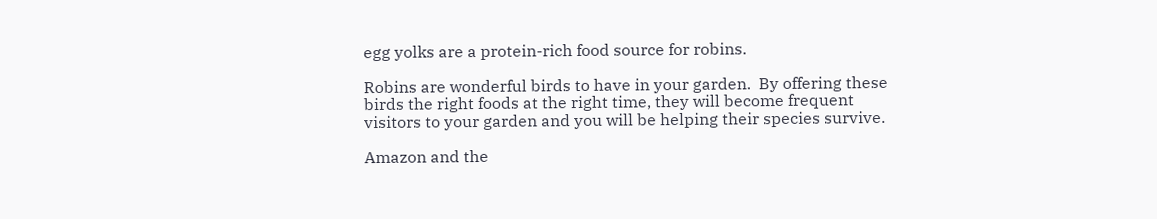egg yolks are a protein-rich food source for robins.

Robins are wonderful birds to have in your garden.  By offering these birds the right foods at the right time, they will become frequent visitors to your garden and you will be helping their species survive.

Amazon and the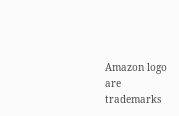Amazon logo are trademarks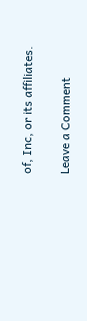of, Inc, or its affiliates.

Leave a Comment